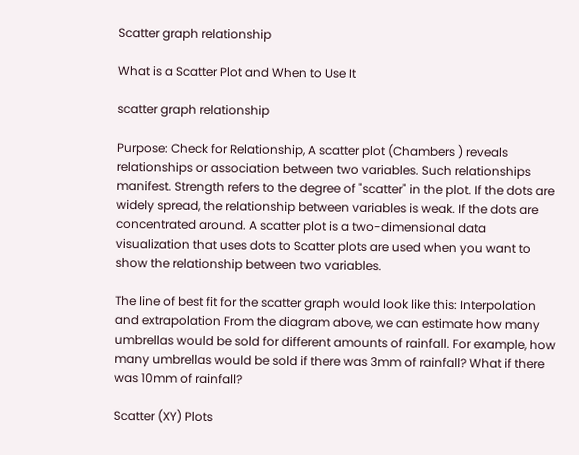Scatter graph relationship

What is a Scatter Plot and When to Use It

scatter graph relationship

Purpose: Check for Relationship, A scatter plot (Chambers ) reveals relationships or association between two variables. Such relationships manifest. Strength refers to the degree of "scatter" in the plot. If the dots are widely spread, the relationship between variables is weak. If the dots are concentrated around. A scatter plot is a two-dimensional data visualization that uses dots to Scatter plots are used when you want to show the relationship between two variables.

The line of best fit for the scatter graph would look like this: Interpolation and extrapolation From the diagram above, we can estimate how many umbrellas would be sold for different amounts of rainfall. For example, how many umbrellas would be sold if there was 3mm of rainfall? What if there was 10mm of rainfall?

Scatter (XY) Plots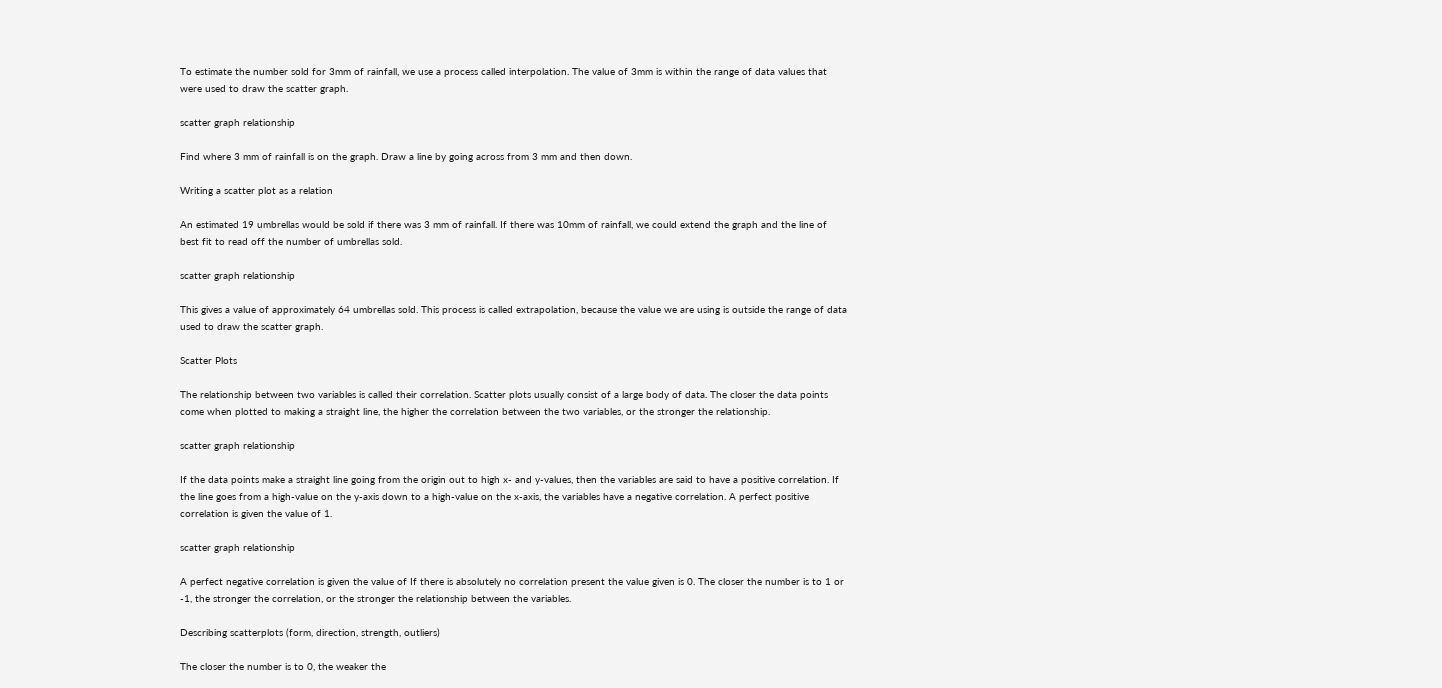To estimate the number sold for 3mm of rainfall, we use a process called interpolation. The value of 3mm is within the range of data values that were used to draw the scatter graph.

scatter graph relationship

Find where 3 mm of rainfall is on the graph. Draw a line by going across from 3 mm and then down.

Writing a scatter plot as a relation

An estimated 19 umbrellas would be sold if there was 3 mm of rainfall. If there was 10mm of rainfall, we could extend the graph and the line of best fit to read off the number of umbrellas sold.

scatter graph relationship

This gives a value of approximately 64 umbrellas sold. This process is called extrapolation, because the value we are using is outside the range of data used to draw the scatter graph.

Scatter Plots

The relationship between two variables is called their correlation. Scatter plots usually consist of a large body of data. The closer the data points come when plotted to making a straight line, the higher the correlation between the two variables, or the stronger the relationship.

scatter graph relationship

If the data points make a straight line going from the origin out to high x- and y-values, then the variables are said to have a positive correlation. If the line goes from a high-value on the y-axis down to a high-value on the x-axis, the variables have a negative correlation. A perfect positive correlation is given the value of 1.

scatter graph relationship

A perfect negative correlation is given the value of If there is absolutely no correlation present the value given is 0. The closer the number is to 1 or -1, the stronger the correlation, or the stronger the relationship between the variables.

Describing scatterplots (form, direction, strength, outliers)

The closer the number is to 0, the weaker the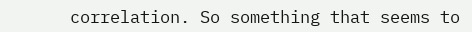correlation. So something that seems to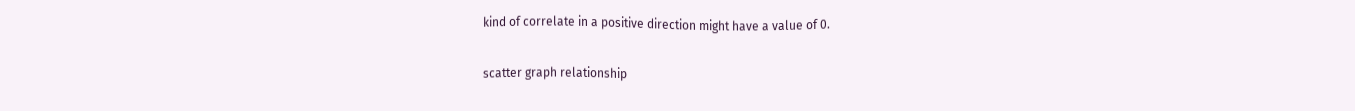kind of correlate in a positive direction might have a value of 0.

scatter graph relationship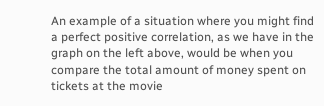An example of a situation where you might find a perfect positive correlation, as we have in the graph on the left above, would be when you compare the total amount of money spent on tickets at the movie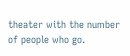theater with the number of people who go.